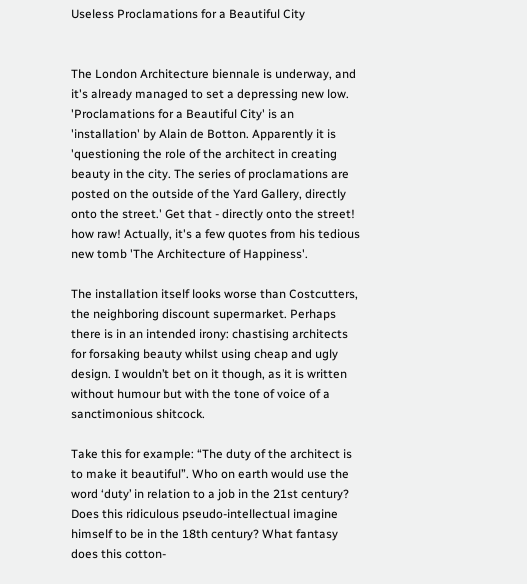Useless Proclamations for a Beautiful City


The London Architecture biennale is underway, and it's already managed to set a depressing new low. 'Proclamations for a Beautiful City' is an 'installation' by Alain de Botton. Apparently it is 'questioning the role of the architect in creating beauty in the city. The series of proclamations are posted on the outside of the Yard Gallery, directly onto the street.' Get that - directly onto the street! how raw! Actually, it's a few quotes from his tedious new tomb 'The Architecture of Happiness'.

The installation itself looks worse than Costcutters, the neighboring discount supermarket. Perhaps there is in an intended irony: chastising architects for forsaking beauty whilst using cheap and ugly design. I wouldn’t bet on it though, as it is written without humour but with the tone of voice of a sanctimonious shitcock.

Take this for example: “The duty of the architect is to make it beautiful”. Who on earth would use the word ‘duty’ in relation to a job in the 21st century? Does this ridiculous pseudo-intellectual imagine himself to be in the 18th century? What fantasy does this cotton-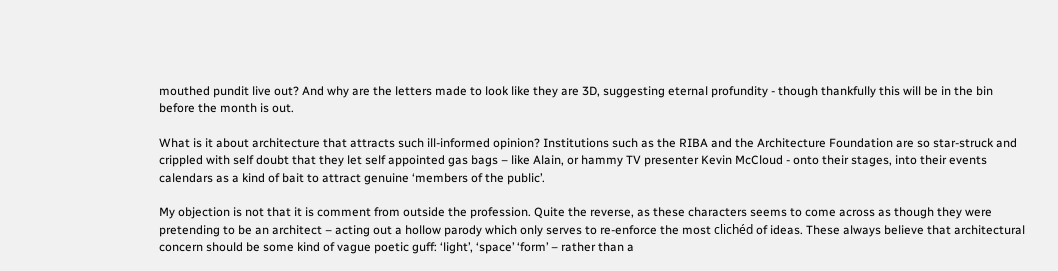mouthed pundit live out? And why are the letters made to look like they are 3D, suggesting eternal profundity - though thankfully this will be in the bin before the month is out.

What is it about architecture that attracts such ill-informed opinion? Institutions such as the RIBA and the Architecture Foundation are so star-struck and crippled with self doubt that they let self appointed gas bags – like Alain, or hammy TV presenter Kevin McCloud - onto their stages, into their events calendars as a kind of bait to attract genuine ‘members of the public’.

My objection is not that it is comment from outside the profession. Quite the reverse, as these characters seems to come across as though they were pretending to be an architect – acting out a hollow parody which only serves to re-enforce the most clichéd of ideas. These always believe that architectural concern should be some kind of vague poetic guff: ‘light’, ‘space’ ‘form’ – rather than a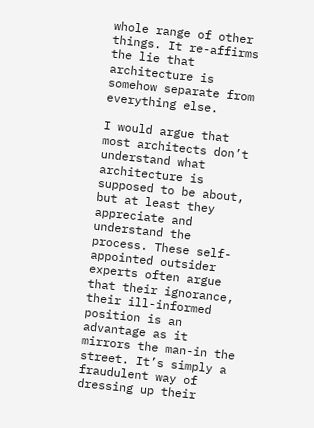whole range of other things. It re-affirms the lie that architecture is somehow separate from everything else.

I would argue that most architects don’t understand what architecture is supposed to be about, but at least they appreciate and understand the process. These self-appointed outsider experts often argue that their ignorance, their ill-informed position is an advantage as it mirrors the man-in the street. It’s simply a fraudulent way of dressing up their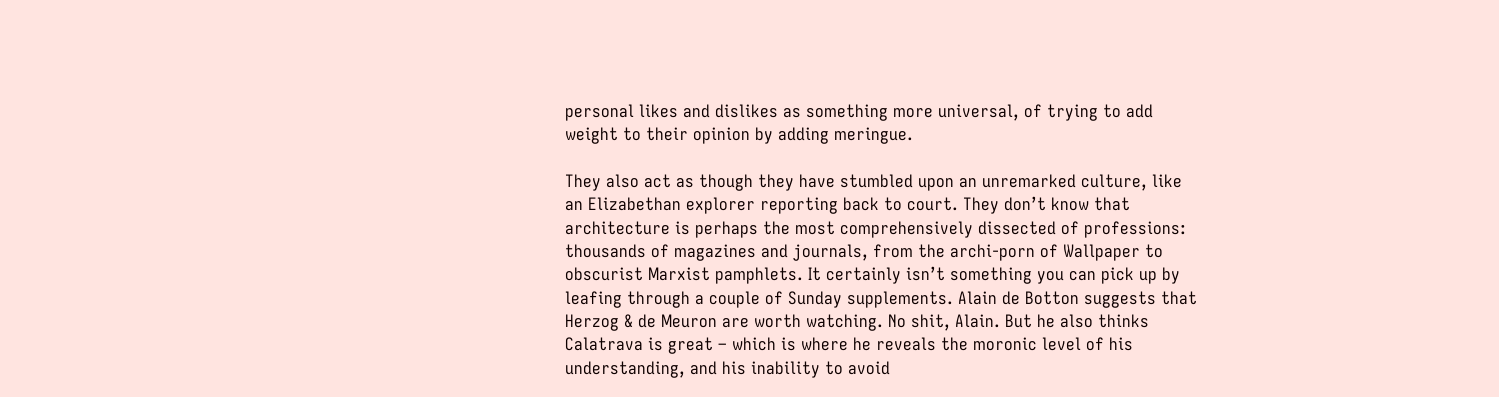personal likes and dislikes as something more universal, of trying to add weight to their opinion by adding meringue.

They also act as though they have stumbled upon an unremarked culture, like an Elizabethan explorer reporting back to court. They don’t know that architecture is perhaps the most comprehensively dissected of professions: thousands of magazines and journals, from the archi-porn of Wallpaper to obscurist Marxist pamphlets. It certainly isn’t something you can pick up by leafing through a couple of Sunday supplements. Alain de Botton suggests that Herzog & de Meuron are worth watching. No shit, Alain. But he also thinks Calatrava is great – which is where he reveals the moronic level of his understanding, and his inability to avoid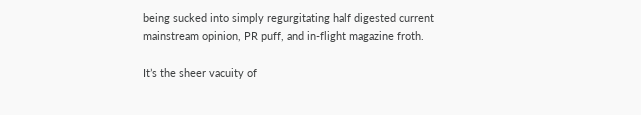being sucked into simply regurgitating half digested current mainstream opinion, PR puff, and in-flight magazine froth.

It’s the sheer vacuity of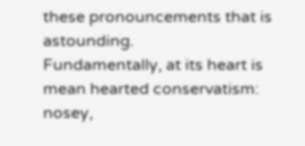these pronouncements that is astounding.
Fundamentally, at its heart is mean hearted conservatism: nosey,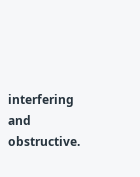interfering and obstructive.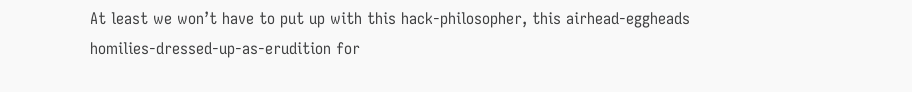At least we won’t have to put up with this hack-philosopher, this airhead-eggheads homilies-dressed-up-as-erudition for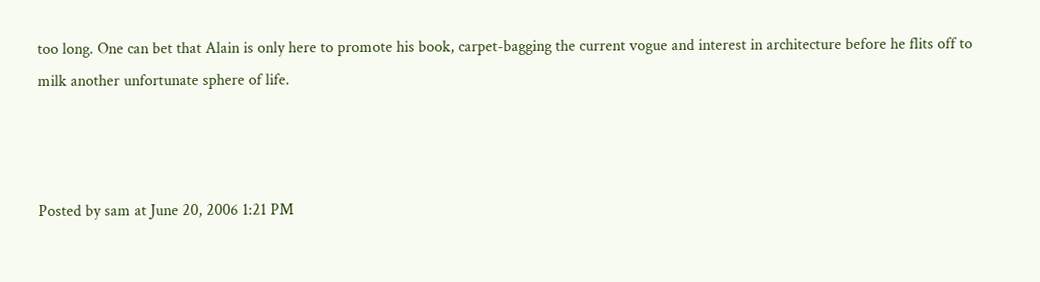too long. One can bet that Alain is only here to promote his book, carpet-bagging the current vogue and interest in architecture before he flits off to milk another unfortunate sphere of life.



Posted by sam at June 20, 2006 1:21 PM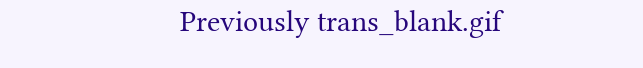Previously trans_blank.gif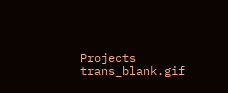Projects trans_blank.gif